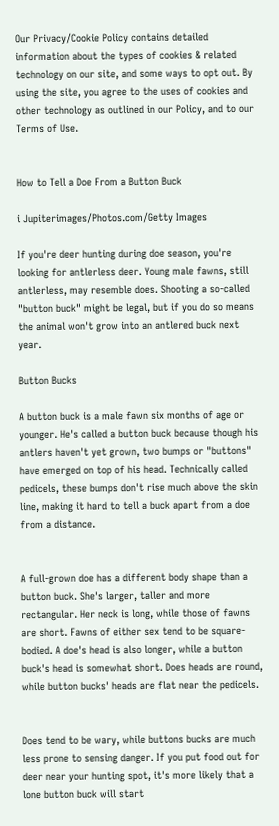Our Privacy/Cookie Policy contains detailed information about the types of cookies & related technology on our site, and some ways to opt out. By using the site, you agree to the uses of cookies and other technology as outlined in our Policy, and to our Terms of Use.


How to Tell a Doe From a Button Buck

i Jupiterimages/Photos.com/Getty Images

If you're deer hunting during doe season, you're looking for antlerless deer. Young male fawns, still antlerless, may resemble does. Shooting a so-called "button buck" might be legal, but if you do so means the animal won't grow into an antlered buck next year.

Button Bucks

A button buck is a male fawn six months of age or younger. He's called a button buck because though his antlers haven't yet grown, two bumps or "buttons" have emerged on top of his head. Technically called pedicels, these bumps don't rise much above the skin line, making it hard to tell a buck apart from a doe from a distance.


A full-grown doe has a different body shape than a button buck. She's larger, taller and more rectangular. Her neck is long, while those of fawns are short. Fawns of either sex tend to be square-bodied. A doe's head is also longer, while a button buck's head is somewhat short. Does heads are round, while button bucks' heads are flat near the pedicels.


Does tend to be wary, while buttons bucks are much less prone to sensing danger. If you put food out for deer near your hunting spot, it's more likely that a lone button buck will start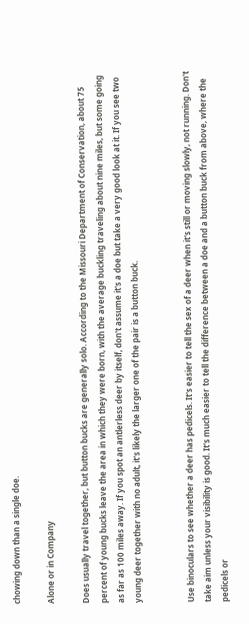chowing down than a single doe.

Alone or in Company

Does usually travel together, but button bucks are generally solo. According to the Missouri Department of Conservation, about 75 percent of young bucks leave the area in which they were born, with the average buckling traveling about nine miles, but some going as far as 100 miles away. If you spot an antlerless deer by itself, don't assume it's a doe but take a very good look at it. If you see two young deer together with no adult, it's likely the larger one of the pair is a button buck.


Use binoculars to see whether a deer has pedicels. It's easier to tell the sex of a deer when it's still or moving slowly, not running. Don't take aim unless your visibility is good. It's much easier to tell the difference between a doe and a button buck from above, where the pedicels or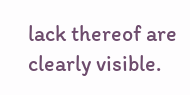lack thereof are clearly visible.